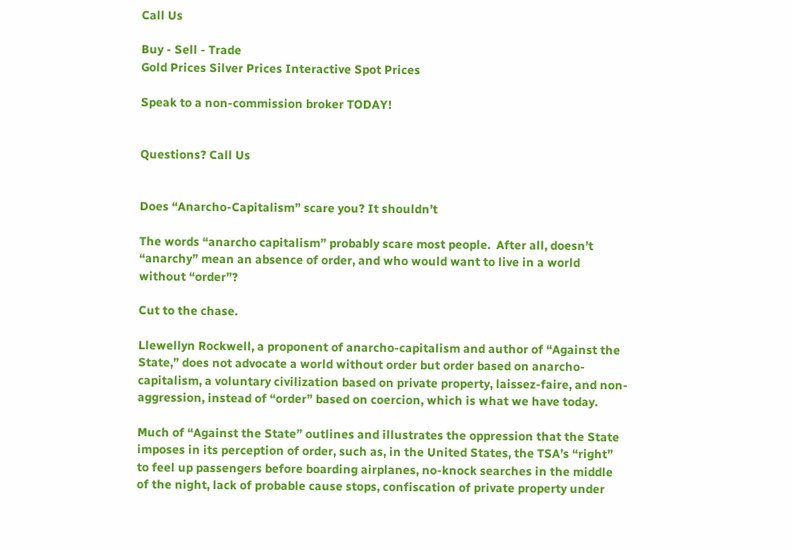Call Us

Buy - Sell - Trade
Gold Prices Silver Prices Interactive Spot Prices

Speak to a non-commission broker TODAY!


Questions? Call Us


Does “Anarcho-Capitalism” scare you? It shouldn’t

The words “anarcho capitalism” probably scare most people.  After all, doesn’t “anarchy” mean an absence of order, and who would want to live in a world without “order”?

Cut to the chase.

Llewellyn Rockwell, a proponent of anarcho-capitalism and author of “Against the State,” does not advocate a world without order but order based on anarcho-capitalism, a voluntary civilization based on private property, laissez-faire, and non-aggression, instead of “order” based on coercion, which is what we have today.

Much of “Against the State” outlines and illustrates the oppression that the State imposes in its perception of order, such as, in the United States, the TSA’s “right” to feel up passengers before boarding airplanes, no-knock searches in the middle of the night, lack of probable cause stops, confiscation of private property under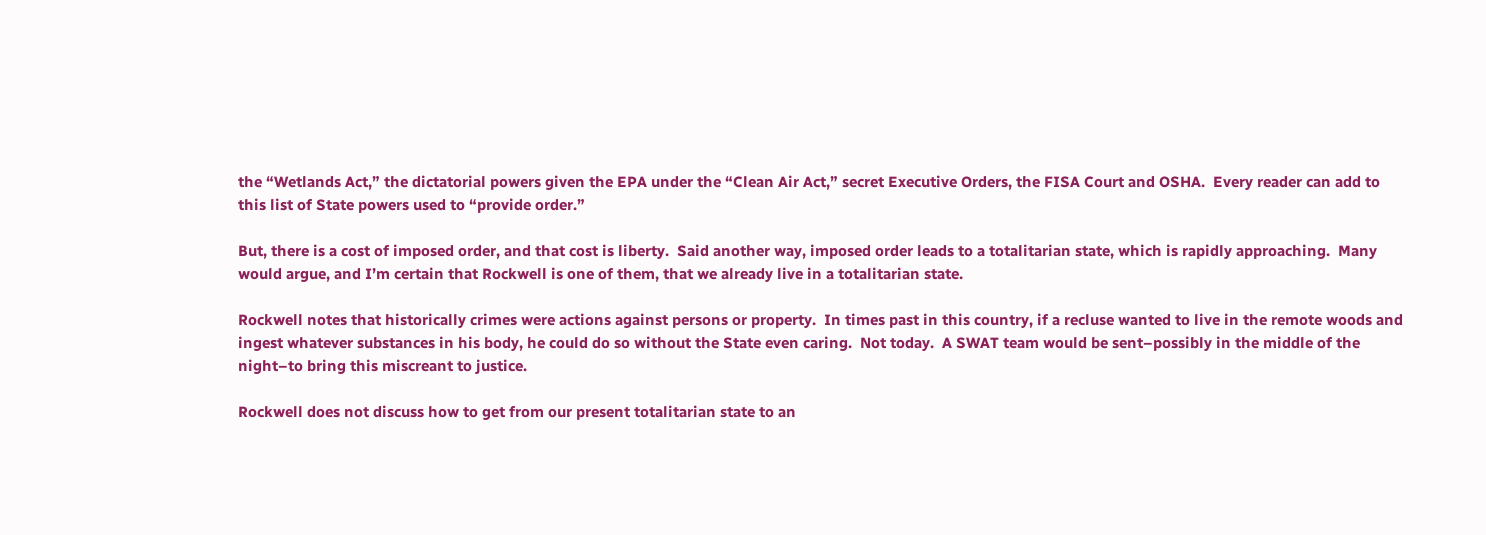the “Wetlands Act,” the dictatorial powers given the EPA under the “Clean Air Act,” secret Executive Orders, the FISA Court and OSHA.  Every reader can add to this list of State powers used to “provide order.”

But, there is a cost of imposed order, and that cost is liberty.  Said another way, imposed order leads to a totalitarian state, which is rapidly approaching.  Many would argue, and I’m certain that Rockwell is one of them, that we already live in a totalitarian state.

Rockwell notes that historically crimes were actions against persons or property.  In times past in this country, if a recluse wanted to live in the remote woods and ingest whatever substances in his body, he could do so without the State even caring.  Not today.  A SWAT team would be sent–possibly in the middle of the night–to bring this miscreant to justice.

Rockwell does not discuss how to get from our present totalitarian state to an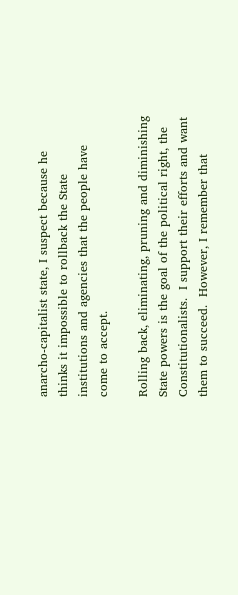anarcho-capitalist state, I suspect because he thinks it impossible to rollback the State institutions and agencies that the people have come to accept.

Rolling back, eliminating, pruning and diminishing State powers is the goal of the political right, the Constitutionalists.  I support their efforts and want them to succeed.  However, I remember that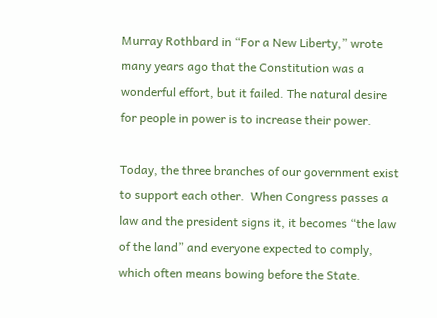Murray Rothbard in “For a New Liberty,” wrote many years ago that the Constitution was a wonderful effort, but it failed. The natural desire for people in power is to increase their power.

Today, the three branches of our government exist to support each other.  When Congress passes a law and the president signs it, it becomes “the law of the land” and everyone expected to comply, which often means bowing before the State.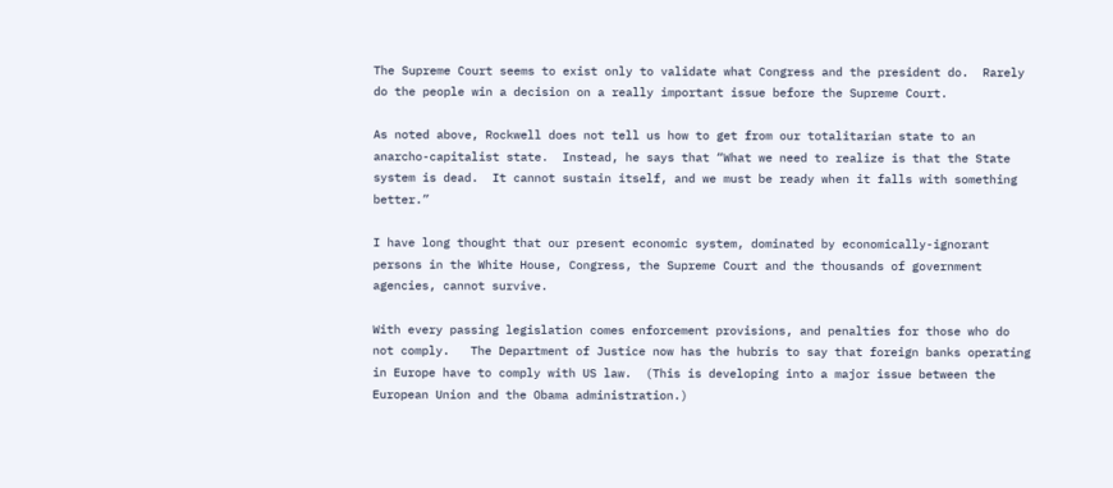The Supreme Court seems to exist only to validate what Congress and the president do.  Rarely do the people win a decision on a really important issue before the Supreme Court.

As noted above, Rockwell does not tell us how to get from our totalitarian state to an anarcho-capitalist state.  Instead, he says that “What we need to realize is that the State system is dead.  It cannot sustain itself, and we must be ready when it falls with something better.”

I have long thought that our present economic system, dominated by economically-ignorant persons in the White House, Congress, the Supreme Court and the thousands of government agencies, cannot survive.

With every passing legislation comes enforcement provisions, and penalties for those who do not comply.   The Department of Justice now has the hubris to say that foreign banks operating in Europe have to comply with US law.  (This is developing into a major issue between the European Union and the Obama administration.)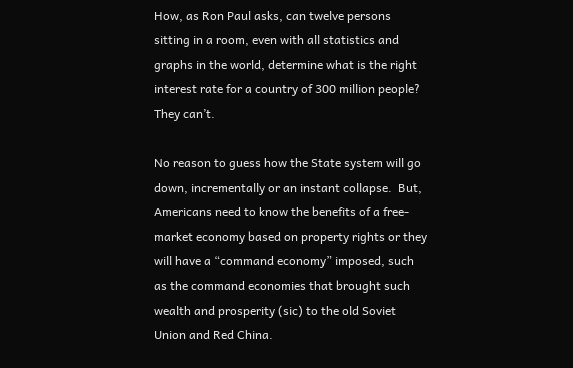How, as Ron Paul asks, can twelve persons sitting in a room, even with all statistics and graphs in the world, determine what is the right interest rate for a country of 300 million people?  They can’t.

No reason to guess how the State system will go down, incrementally or an instant collapse.  But, Americans need to know the benefits of a free-market economy based on property rights or they will have a “command economy” imposed, such as the command economies that brought such wealth and prosperity (sic) to the old Soviet Union and Red China.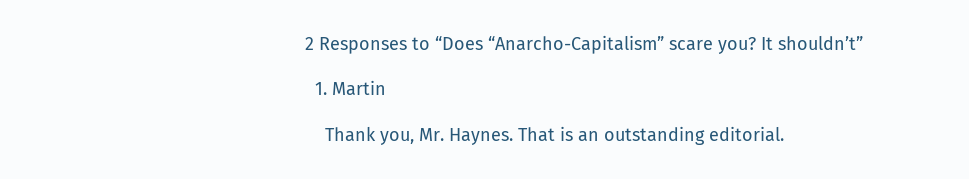2 Responses to “Does “Anarcho-Capitalism” scare you? It shouldn’t”

  1. Martin

    Thank you, Mr. Haynes. That is an outstanding editorial.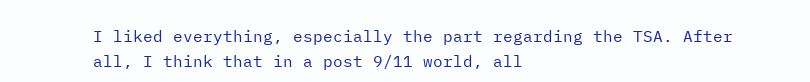I liked everything, especially the part regarding the TSA. After all, I think that in a post 9/11 world, all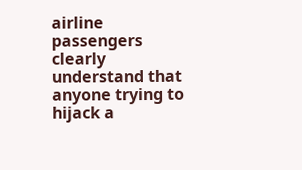airline passengers clearly understand that anyone trying to hijack a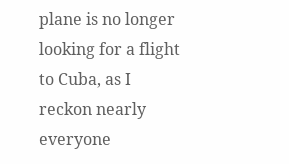plane is no longer looking for a flight to Cuba, as I reckon nearly everyone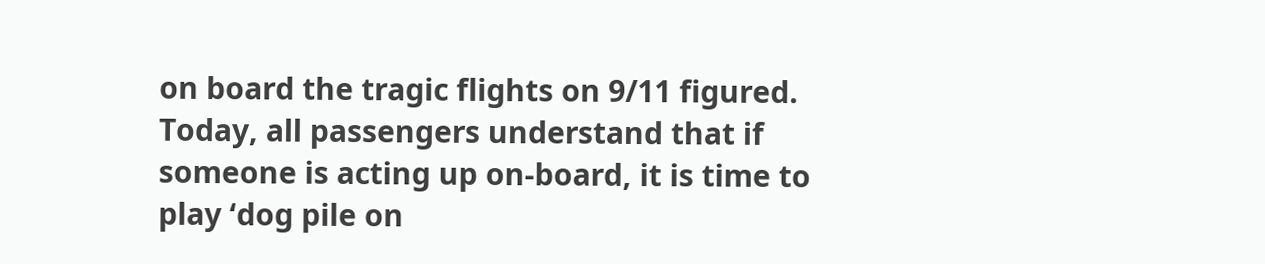on board the tragic flights on 9/11 figured. Today, all passengers understand that if someone is acting up on-board, it is time to play ‘dog pile on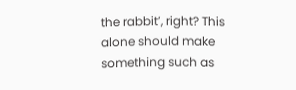the rabbit’, right? This alone should make something such as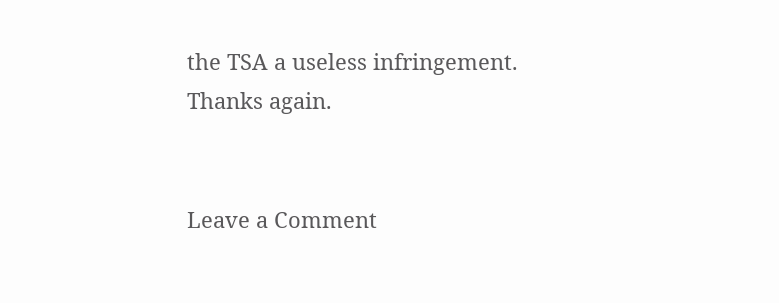the TSA a useless infringement. Thanks again.


Leave a Comment